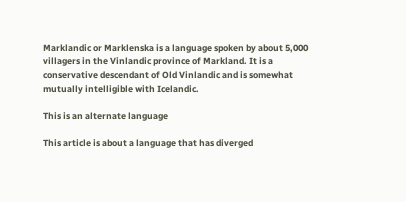Marklandic or Marklenska is a language spoken by about 5,000 villagers in the Vinlandic province of Markland. It is a conservative descendant of Old Vinlandic and is somewhat mutually intelligible with Icelandic.

This is an alternate language

This article is about a language that has diverged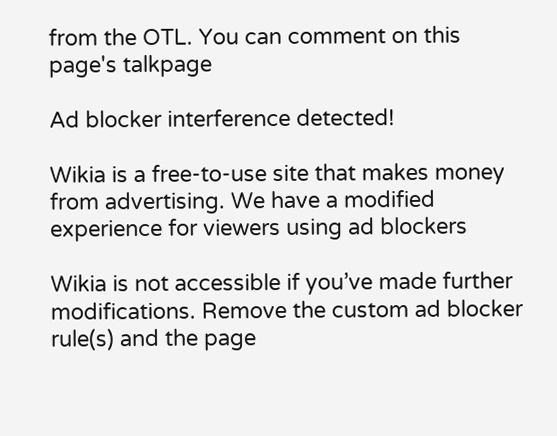from the OTL. You can comment on this page's talkpage

Ad blocker interference detected!

Wikia is a free-to-use site that makes money from advertising. We have a modified experience for viewers using ad blockers

Wikia is not accessible if you’ve made further modifications. Remove the custom ad blocker rule(s) and the page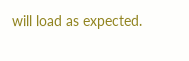will load as expected.